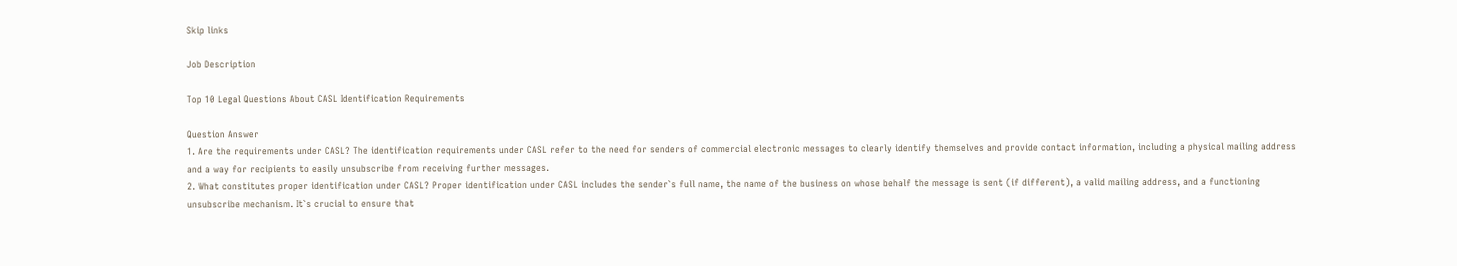Skip links

Job Description

Top 10 Legal Questions About CASL Identification Requirements

Question Answer
1. Are the requirements under CASL? The identification requirements under CASL refer to the need for senders of commercial electronic messages to clearly identify themselves and provide contact information, including a physical mailing address and a way for recipients to easily unsubscribe from receiving further messages.
2. What constitutes proper identification under CASL? Proper identification under CASL includes the sender`s full name, the name of the business on whose behalf the message is sent (if different), a valid mailing address, and a functioning unsubscribe mechanism. It`s crucial to ensure that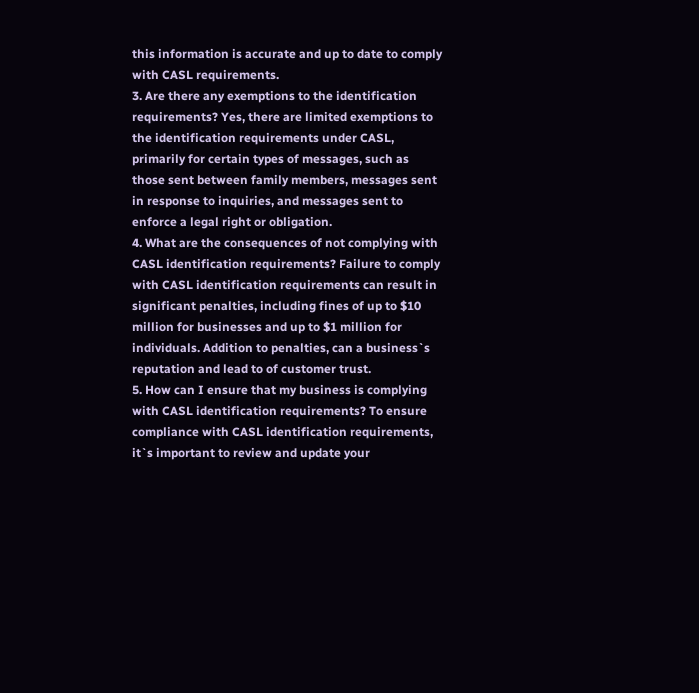this information is accurate and up to date to comply with CASL requirements.
3. Are there any exemptions to the identification requirements? Yes, there are limited exemptions to the identification requirements under CASL, primarily for certain types of messages, such as those sent between family members, messages sent in response to inquiries, and messages sent to enforce a legal right or obligation.
4. What are the consequences of not complying with CASL identification requirements? Failure to comply with CASL identification requirements can result in significant penalties, including fines of up to $10 million for businesses and up to $1 million for individuals. Addition to penalties, can a business`s reputation and lead to of customer trust.
5. How can I ensure that my business is complying with CASL identification requirements? To ensure compliance with CASL identification requirements, it`s important to review and update your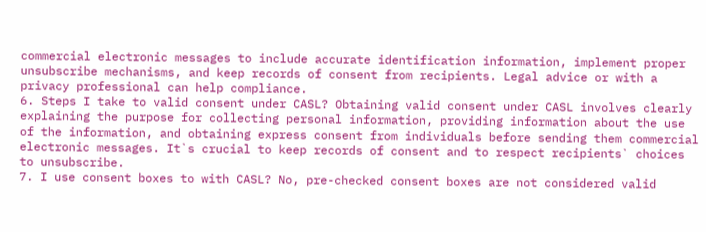commercial electronic messages to include accurate identification information, implement proper unsubscribe mechanisms, and keep records of consent from recipients. Legal advice or with a privacy professional can help compliance.
6. Steps I take to valid consent under CASL? Obtaining valid consent under CASL involves clearly explaining the purpose for collecting personal information, providing information about the use of the information, and obtaining express consent from individuals before sending them commercial electronic messages. It`s crucial to keep records of consent and to respect recipients` choices to unsubscribe.
7. I use consent boxes to with CASL? No, pre-checked consent boxes are not considered valid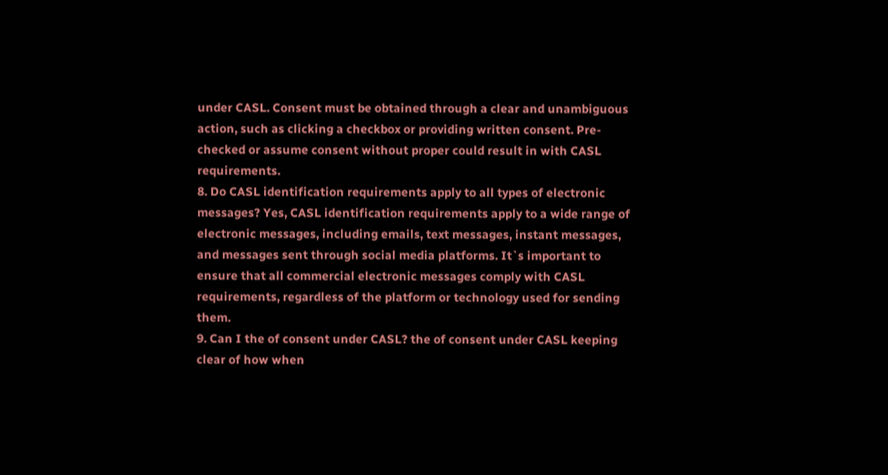under CASL. Consent must be obtained through a clear and unambiguous action, such as clicking a checkbox or providing written consent. Pre-checked or assume consent without proper could result in with CASL requirements.
8. Do CASL identification requirements apply to all types of electronic messages? Yes, CASL identification requirements apply to a wide range of electronic messages, including emails, text messages, instant messages, and messages sent through social media platforms. It`s important to ensure that all commercial electronic messages comply with CASL requirements, regardless of the platform or technology used for sending them.
9. Can I the of consent under CASL? the of consent under CASL keeping clear of how when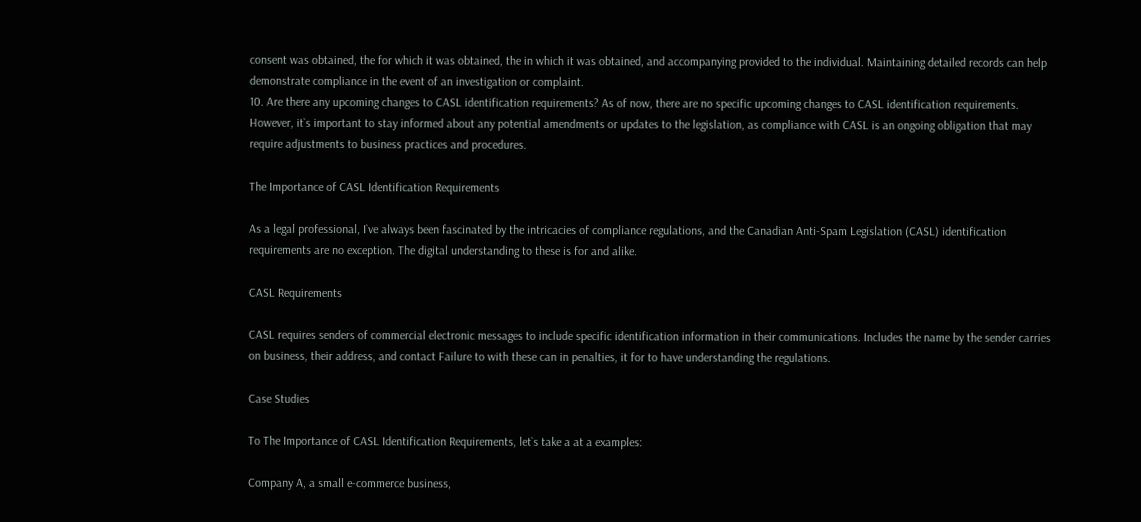consent was obtained, the for which it was obtained, the in which it was obtained, and accompanying provided to the individual. Maintaining detailed records can help demonstrate compliance in the event of an investigation or complaint.
10. Are there any upcoming changes to CASL identification requirements? As of now, there are no specific upcoming changes to CASL identification requirements. However, it`s important to stay informed about any potential amendments or updates to the legislation, as compliance with CASL is an ongoing obligation that may require adjustments to business practices and procedures.

The Importance of CASL Identification Requirements

As a legal professional, I`ve always been fascinated by the intricacies of compliance regulations, and the Canadian Anti-Spam Legislation (CASL) identification requirements are no exception. The digital understanding to these is for and alike.

CASL Requirements

CASL requires senders of commercial electronic messages to include specific identification information in their communications. Includes the name by the sender carries on business, their address, and contact Failure to with these can in penalties, it for to have understanding the regulations.

Case Studies

To The Importance of CASL Identification Requirements, let`s take a at a examples:

Company A, a small e-commerce business,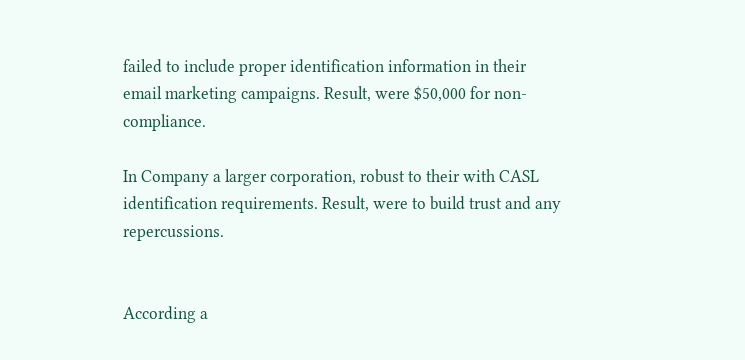failed to include proper identification information in their email marketing campaigns. Result, were $50,000 for non-compliance.

In Company a larger corporation, robust to their with CASL identification requirements. Result, were to build trust and any repercussions.


According a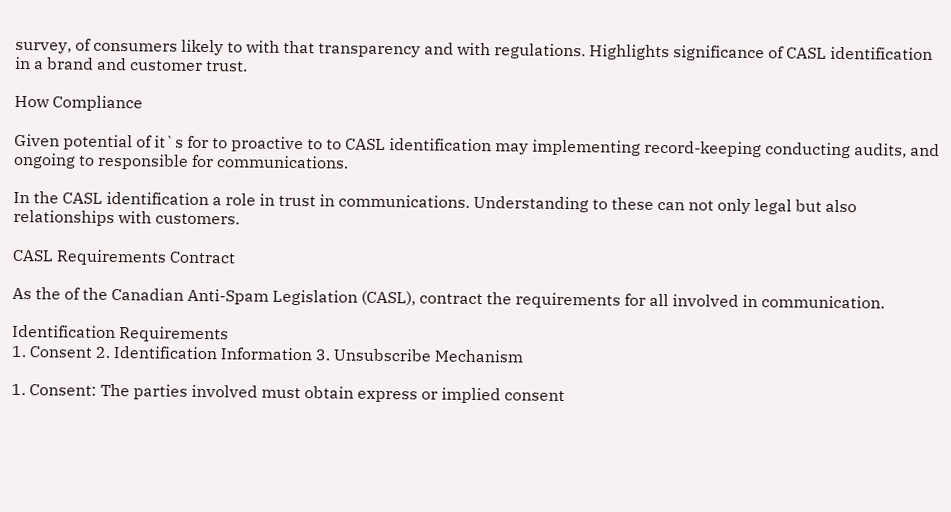survey, of consumers likely to with that transparency and with regulations. Highlights significance of CASL identification in a brand and customer trust.

How Compliance

Given potential of it`s for to proactive to to CASL identification may implementing record-keeping conducting audits, and ongoing to responsible for communications.

In the CASL identification a role in trust in communications. Understanding to these can not only legal but also relationships with customers.

CASL Requirements Contract

As the of the Canadian Anti-Spam Legislation (CASL), contract the requirements for all involved in communication.

Identification Requirements
1. Consent 2. Identification Information 3. Unsubscribe Mechanism

1. Consent: The parties involved must obtain express or implied consent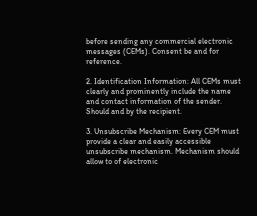before sending any commercial electronic messages (CEMs). Consent be and for reference.

2. Identification Information: All CEMs must clearly and prominently include the name and contact information of the sender. Should and by the recipient.

3. Unsubscribe Mechanism: Every CEM must provide a clear and easily accessible unsubscribe mechanism. Mechanism should allow to of electronic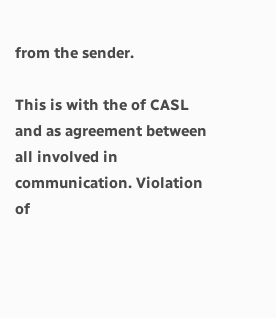from the sender.

This is with the of CASL and as agreement between all involved in communication. Violation of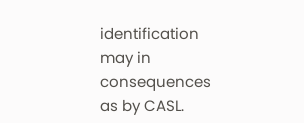identification may in consequences as by CASL.